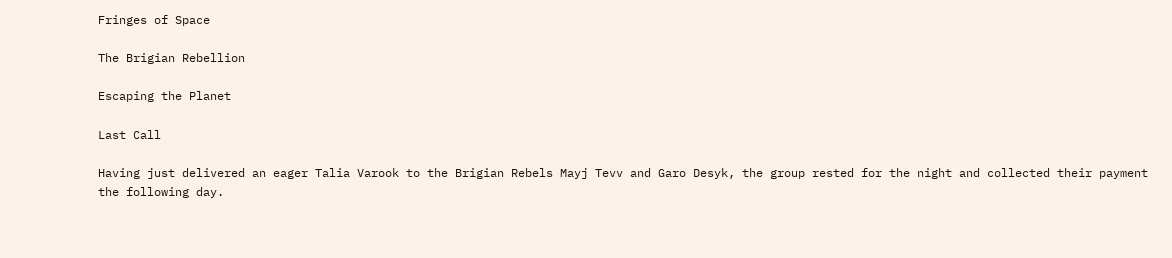Fringes of Space

The Brigian Rebellion

Escaping the Planet

Last Call

Having just delivered an eager Talia Varook to the Brigian Rebels Mayj Tevv and Garo Desyk, the group rested for the night and collected their payment the following day.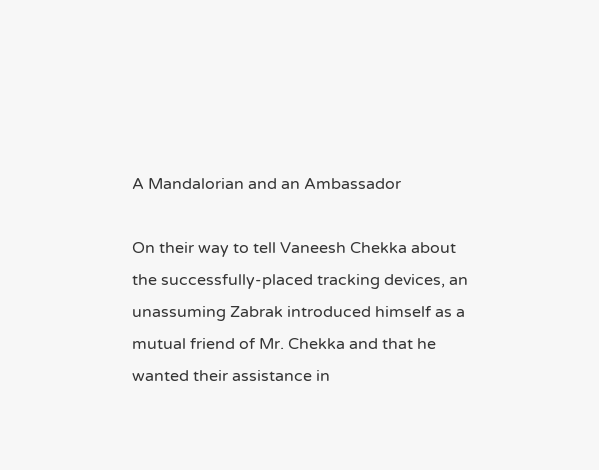A Mandalorian and an Ambassador

On their way to tell Vaneesh Chekka about the successfully-placed tracking devices, an unassuming Zabrak introduced himself as a mutual friend of Mr. Chekka and that he wanted their assistance in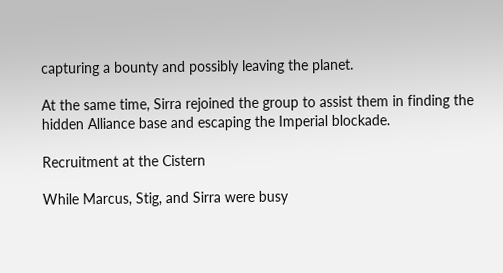capturing a bounty and possibly leaving the planet.

At the same time, Sirra rejoined the group to assist them in finding the hidden Alliance base and escaping the Imperial blockade.

Recruitment at the Cistern

While Marcus, Stig, and Sirra were busy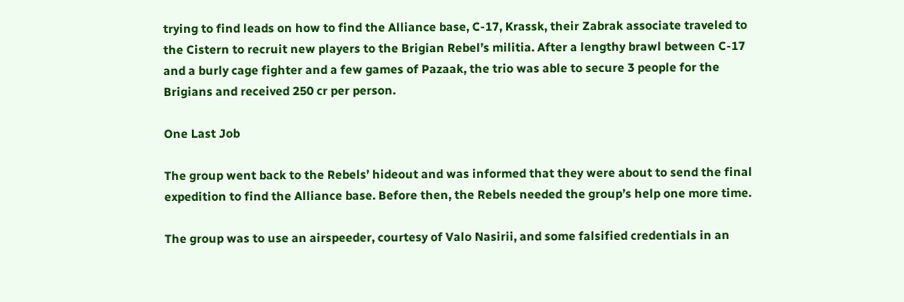trying to find leads on how to find the Alliance base, C-17, Krassk, their Zabrak associate traveled to the Cistern to recruit new players to the Brigian Rebel’s militia. After a lengthy brawl between C-17 and a burly cage fighter and a few games of Pazaak, the trio was able to secure 3 people for the Brigians and received 250 cr per person.

One Last Job

The group went back to the Rebels’ hideout and was informed that they were about to send the final expedition to find the Alliance base. Before then, the Rebels needed the group’s help one more time.

The group was to use an airspeeder, courtesy of Valo Nasirii, and some falsified credentials in an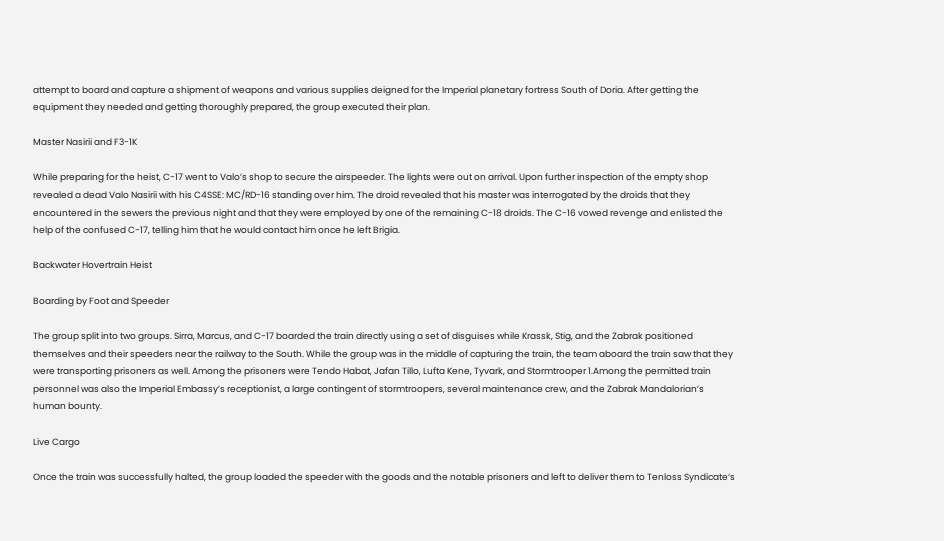attempt to board and capture a shipment of weapons and various supplies deigned for the Imperial planetary fortress South of Doria. After getting the equipment they needed and getting thoroughly prepared, the group executed their plan.

Master Nasirii and F3-1K

While preparing for the heist, C-17 went to Valo’s shop to secure the airspeeder. The lights were out on arrival. Upon further inspection of the empty shop revealed a dead Valo Nasirii with his C4SSE: MC/RD-16 standing over him. The droid revealed that his master was interrogated by the droids that they encountered in the sewers the previous night and that they were employed by one of the remaining C-18 droids. The C-16 vowed revenge and enlisted the help of the confused C-17, telling him that he would contact him once he left Brigia.

Backwater Hovertrain Heist

Boarding by Foot and Speeder

The group split into two groups. Sirra, Marcus, and C-17 boarded the train directly using a set of disguises while Krassk, Stig, and the Zabrak positioned themselves and their speeders near the railway to the South. While the group was in the middle of capturing the train, the team aboard the train saw that they were transporting prisoners as well. Among the prisoners were Tendo Habat, Jafan Tillo, Lufta Kene, Tyvark, and Stormtrooper 1.Among the permitted train personnel was also the Imperial Embassy’s receptionist, a large contingent of stormtroopers, several maintenance crew, and the Zabrak Mandalorian’s human bounty.

Live Cargo

Once the train was successfully halted, the group loaded the speeder with the goods and the notable prisoners and left to deliver them to Tenloss Syndicate‘s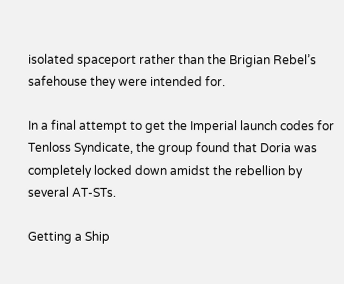isolated spaceport rather than the Brigian Rebel’s safehouse they were intended for.

In a final attempt to get the Imperial launch codes for Tenloss Syndicate, the group found that Doria was completely locked down amidst the rebellion by several AT-STs.

Getting a Ship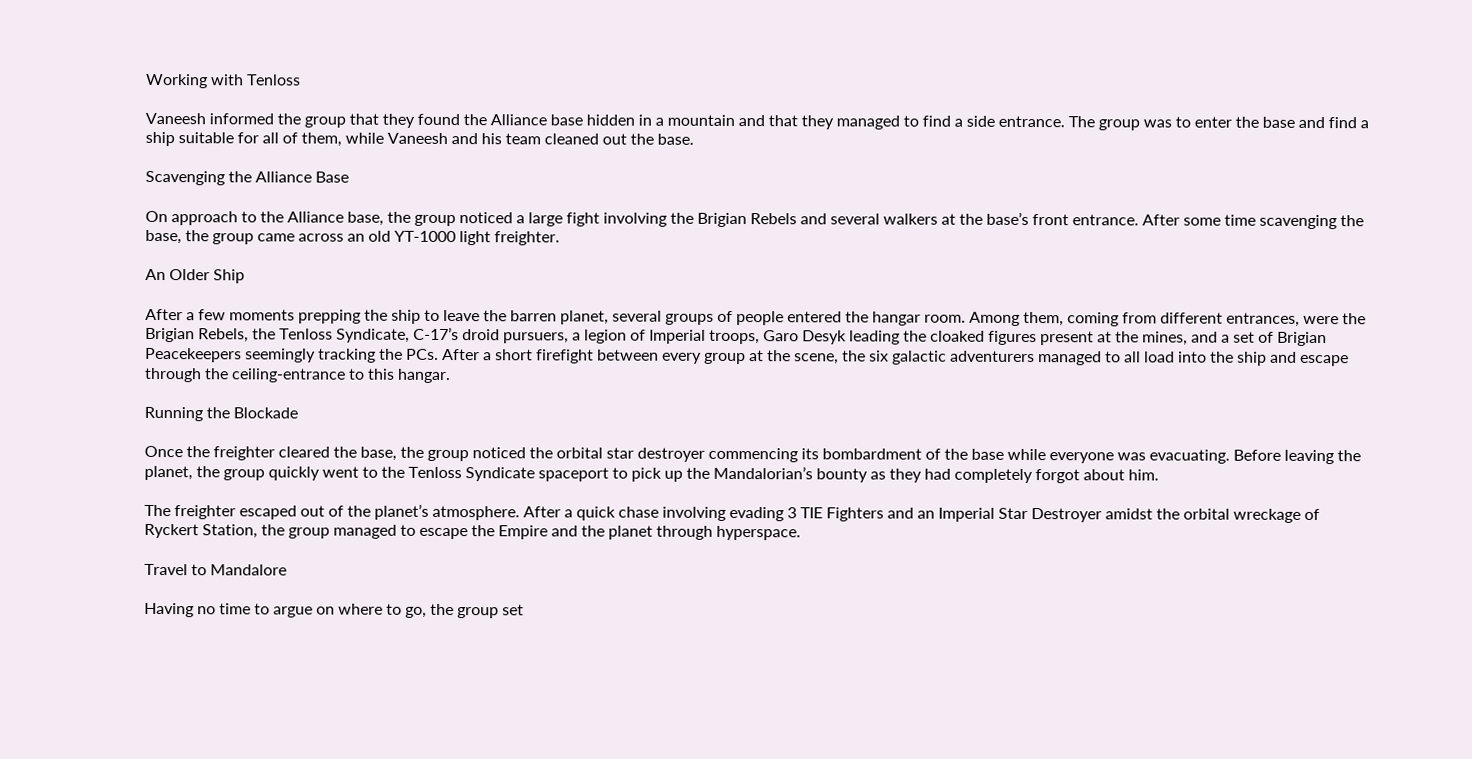Working with Tenloss

Vaneesh informed the group that they found the Alliance base hidden in a mountain and that they managed to find a side entrance. The group was to enter the base and find a ship suitable for all of them, while Vaneesh and his team cleaned out the base.

Scavenging the Alliance Base

On approach to the Alliance base, the group noticed a large fight involving the Brigian Rebels and several walkers at the base’s front entrance. After some time scavenging the base, the group came across an old YT-1000 light freighter.

An Older Ship

After a few moments prepping the ship to leave the barren planet, several groups of people entered the hangar room. Among them, coming from different entrances, were the Brigian Rebels, the Tenloss Syndicate, C-17’s droid pursuers, a legion of Imperial troops, Garo Desyk leading the cloaked figures present at the mines, and a set of Brigian Peacekeepers seemingly tracking the PCs. After a short firefight between every group at the scene, the six galactic adventurers managed to all load into the ship and escape through the ceiling-entrance to this hangar.

Running the Blockade

Once the freighter cleared the base, the group noticed the orbital star destroyer commencing its bombardment of the base while everyone was evacuating. Before leaving the planet, the group quickly went to the Tenloss Syndicate spaceport to pick up the Mandalorian’s bounty as they had completely forgot about him.

The freighter escaped out of the planet’s atmosphere. After a quick chase involving evading 3 TIE Fighters and an Imperial Star Destroyer amidst the orbital wreckage of Ryckert Station, the group managed to escape the Empire and the planet through hyperspace.

Travel to Mandalore

Having no time to argue on where to go, the group set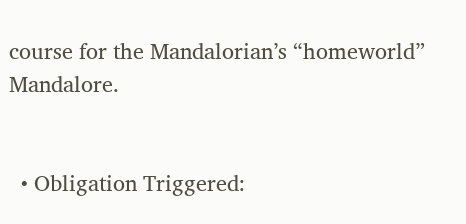course for the Mandalorian’s “homeworld” Mandalore.


  • Obligation Triggered: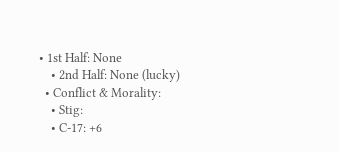• 1st Half: None
    • 2nd Half: None (lucky)
  • Conflict & Morality:
    • Stig:
    • C-17: +6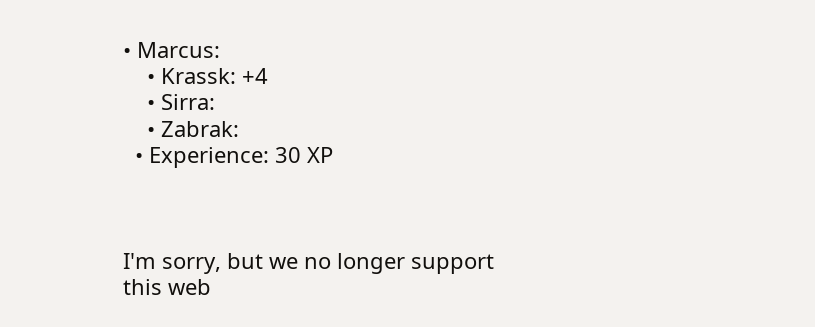• Marcus:
    • Krassk: +4
    • Sirra:
    • Zabrak:
  • Experience: 30 XP



I'm sorry, but we no longer support this web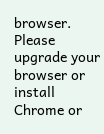browser. Please upgrade your browser or install Chrome or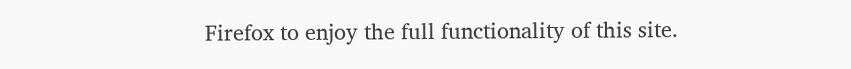Firefox to enjoy the full functionality of this site.